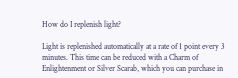How do I replenish light?

Light is replenished automatically at a rate of 1 point every 3 minutes. This time can be reduced with a Charm of Enlightenment or Silver Scarab, which you can purchase in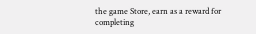the game Store, earn as a reward for completing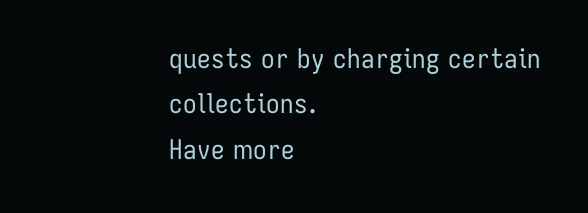quests or by charging certain collections.
Have more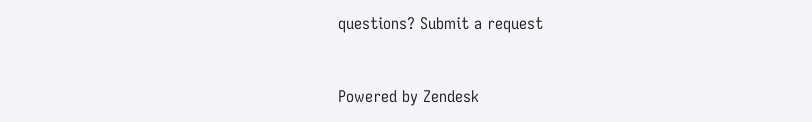questions? Submit a request


Powered by Zendesk